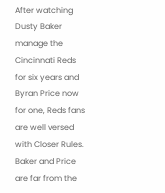After watching Dusty Baker manage the Cincinnati Reds for six years and Byran Price now for one, Reds fans are well versed with Closer Rules. Baker and Price are far from the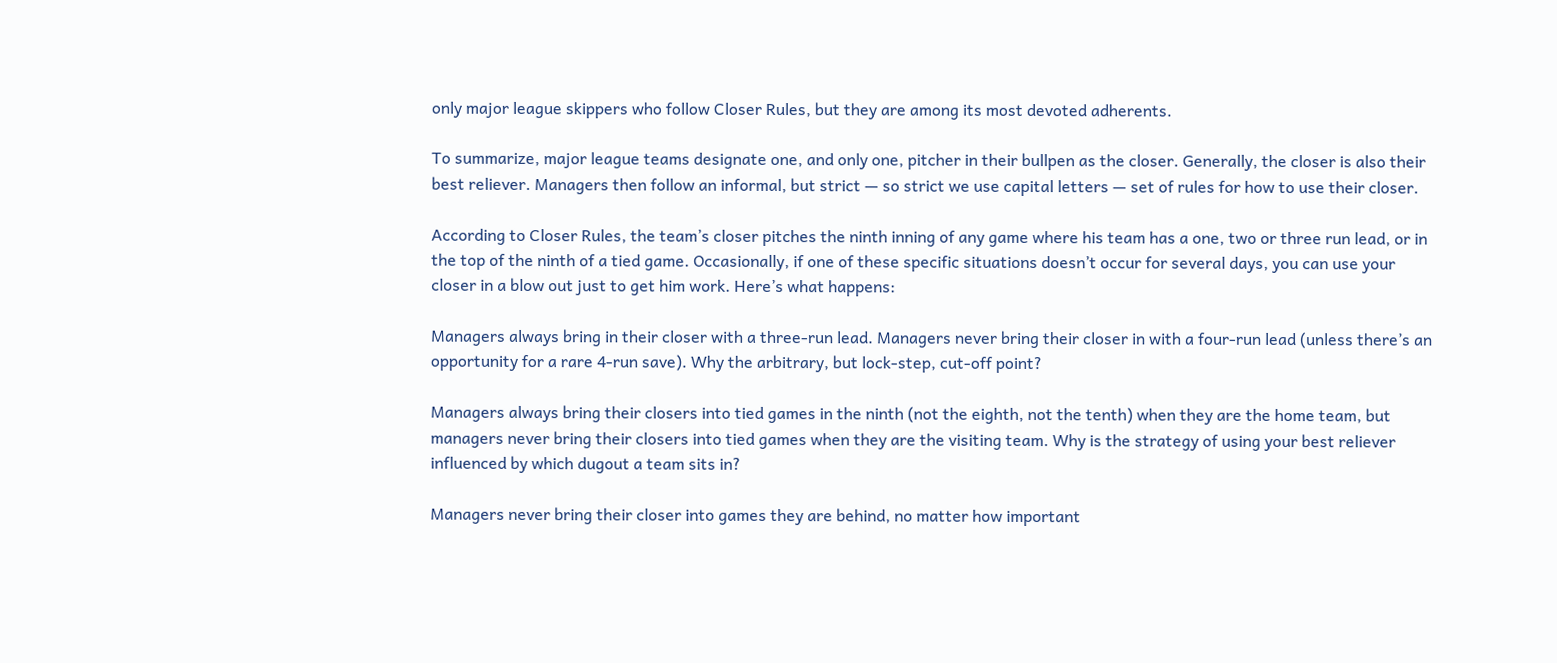only major league skippers who follow Closer Rules, but they are among its most devoted adherents.

To summarize, major league teams designate one, and only one, pitcher in their bullpen as the closer. Generally, the closer is also their best reliever. Managers then follow an informal, but strict — so strict we use capital letters — set of rules for how to use their closer.

According to Closer Rules, the team’s closer pitches the ninth inning of any game where his team has a one, two or three run lead, or in the top of the ninth of a tied game. Occasionally, if one of these specific situations doesn’t occur for several days, you can use your closer in a blow out just to get him work. Here’s what happens:

Managers always bring in their closer with a three-run lead. Managers never bring their closer in with a four-run lead (unless there’s an opportunity for a rare 4-run save). Why the arbitrary, but lock-step, cut-off point?

Managers always bring their closers into tied games in the ninth (not the eighth, not the tenth) when they are the home team, but managers never bring their closers into tied games when they are the visiting team. Why is the strategy of using your best reliever influenced by which dugout a team sits in?

Managers never bring their closer into games they are behind, no matter how important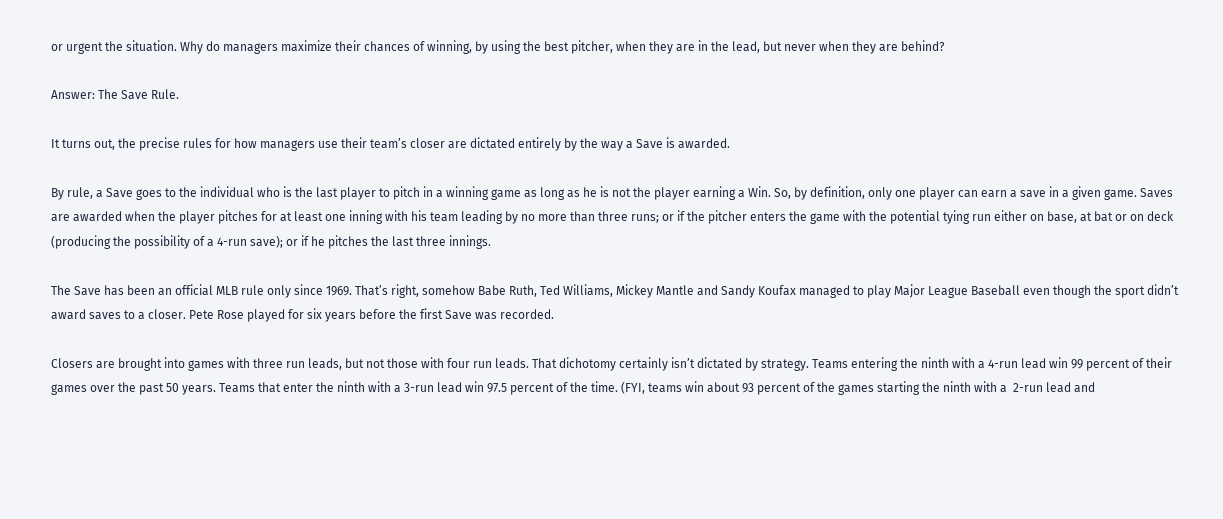or urgent the situation. Why do managers maximize their chances of winning, by using the best pitcher, when they are in the lead, but never when they are behind?

Answer: The Save Rule.

It turns out, the precise rules for how managers use their team’s closer are dictated entirely by the way a Save is awarded.

By rule, a Save goes to the individual who is the last player to pitch in a winning game as long as he is not the player earning a Win. So, by definition, only one player can earn a save in a given game. Saves are awarded when the player pitches for at least one inning with his team leading by no more than three runs; or if the pitcher enters the game with the potential tying run either on base, at bat or on deck (producing the possibility of a 4-run save); or if he pitches the last three innings.

The Save has been an official MLB rule only since 1969. That’s right, somehow Babe Ruth, Ted Williams, Mickey Mantle and Sandy Koufax managed to play Major League Baseball even though the sport didn’t award saves to a closer. Pete Rose played for six years before the first Save was recorded.

Closers are brought into games with three run leads, but not those with four run leads. That dichotomy certainly isn’t dictated by strategy. Teams entering the ninth with a 4-run lead win 99 percent of their games over the past 50 years. Teams that enter the ninth with a 3-run lead win 97.5 percent of the time. (FYI, teams win about 93 percent of the games starting the ninth with a  2-run lead and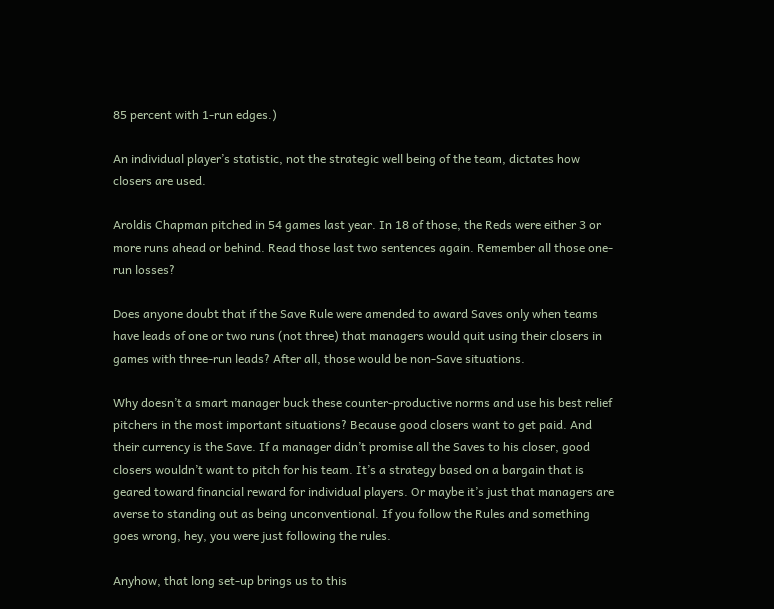85 percent with 1-run edges.)

An individual player’s statistic, not the strategic well being of the team, dictates how closers are used.

Aroldis Chapman pitched in 54 games last year. In 18 of those, the Reds were either 3 or more runs ahead or behind. Read those last two sentences again. Remember all those one-run losses?

Does anyone doubt that if the Save Rule were amended to award Saves only when teams have leads of one or two runs (not three) that managers would quit using their closers in games with three-run leads? After all, those would be non-Save situations.

Why doesn’t a smart manager buck these counter-productive norms and use his best relief pitchers in the most important situations? Because good closers want to get paid. And their currency is the Save. If a manager didn’t promise all the Saves to his closer, good closers wouldn’t want to pitch for his team. It’s a strategy based on a bargain that is geared toward financial reward for individual players. Or maybe it’s just that managers are averse to standing out as being unconventional. If you follow the Rules and something goes wrong, hey, you were just following the rules.

Anyhow, that long set-up brings us to this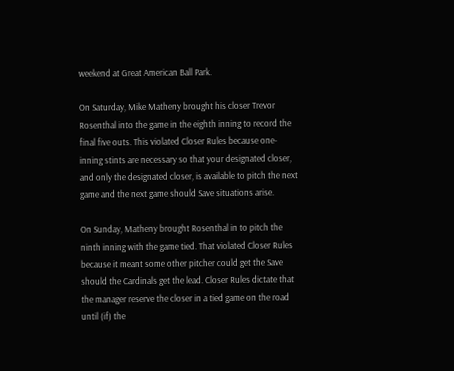weekend at Great American Ball Park.

On Saturday, Mike Matheny brought his closer Trevor Rosenthal into the game in the eighth inning to record the final five outs. This violated Closer Rules because one-inning stints are necessary so that your designated closer, and only the designated closer, is available to pitch the next game and the next game should Save situations arise.

On Sunday, Matheny brought Rosenthal in to pitch the ninth inning with the game tied. That violated Closer Rules because it meant some other pitcher could get the Save should the Cardinals get the lead. Closer Rules dictate that the manager reserve the closer in a tied game on the road until (if) the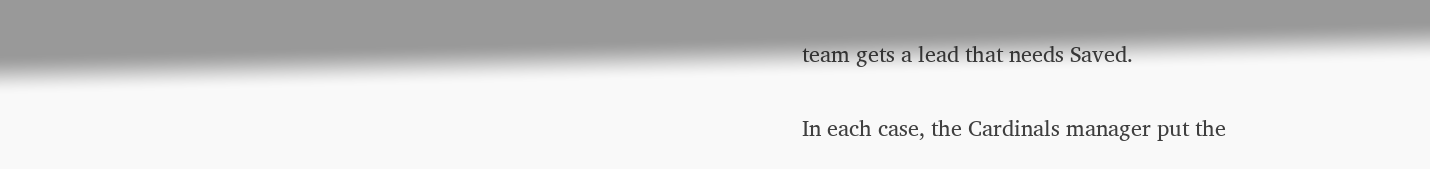team gets a lead that needs Saved.

In each case, the Cardinals manager put the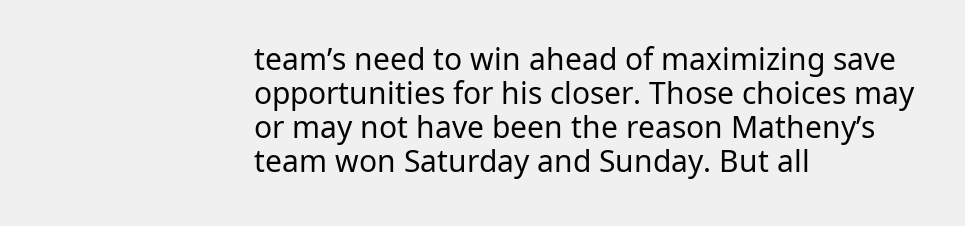team’s need to win ahead of maximizing save opportunities for his closer. Those choices may or may not have been the reason Matheny’s team won Saturday and Sunday. But all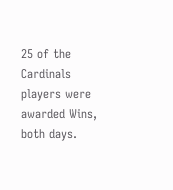25 of the Cardinals players were awarded Wins, both days.